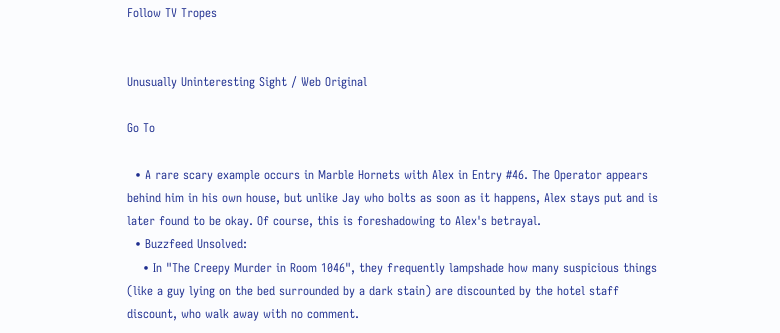Follow TV Tropes


Unusually Uninteresting Sight / Web Original

Go To

  • A rare scary example occurs in Marble Hornets with Alex in Entry #46. The Operator appears behind him in his own house, but unlike Jay who bolts as soon as it happens, Alex stays put and is later found to be okay. Of course, this is foreshadowing to Alex's betrayal.
  • Buzzfeed Unsolved:
    • In "The Creepy Murder in Room 1046", they frequently lampshade how many suspicious things (like a guy lying on the bed surrounded by a dark stain) are discounted by the hotel staff discount, who walk away with no comment.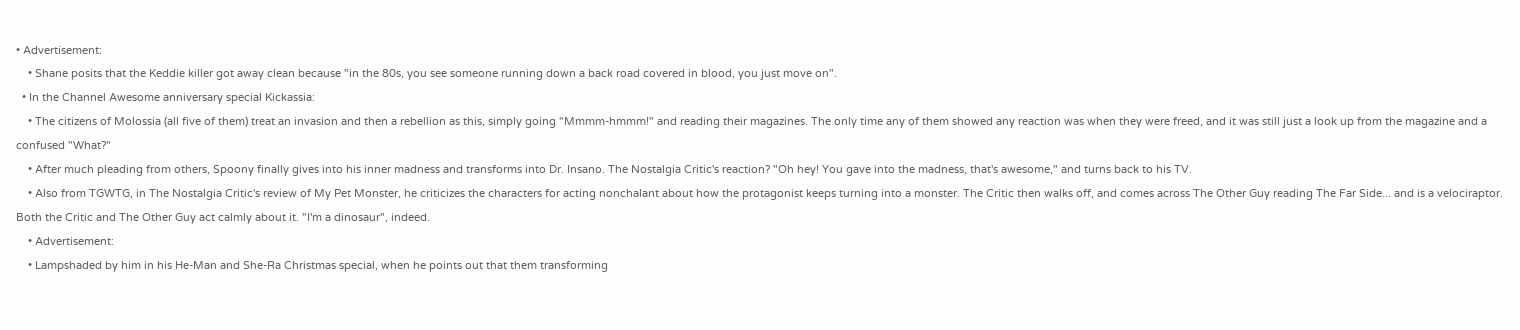• Advertisement:
    • Shane posits that the Keddie killer got away clean because "in the 80s, you see someone running down a back road covered in blood, you just move on".
  • In the Channel Awesome anniversary special Kickassia:
    • The citizens of Molossia (all five of them) treat an invasion and then a rebellion as this, simply going "Mmmm-hmmm!" and reading their magazines. The only time any of them showed any reaction was when they were freed, and it was still just a look up from the magazine and a confused "What?"
    • After much pleading from others, Spoony finally gives into his inner madness and transforms into Dr. Insano. The Nostalgia Critic's reaction? "Oh hey! You gave into the madness, that's awesome," and turns back to his TV.
    • Also from TGWTG, in The Nostalgia Critic's review of My Pet Monster, he criticizes the characters for acting nonchalant about how the protagonist keeps turning into a monster. The Critic then walks off, and comes across The Other Guy reading The Far Side... and is a velociraptor. Both the Critic and The Other Guy act calmly about it. "I'm a dinosaur", indeed.
    • Advertisement:
    • Lampshaded by him in his He-Man and She-Ra Christmas special, when he points out that them transforming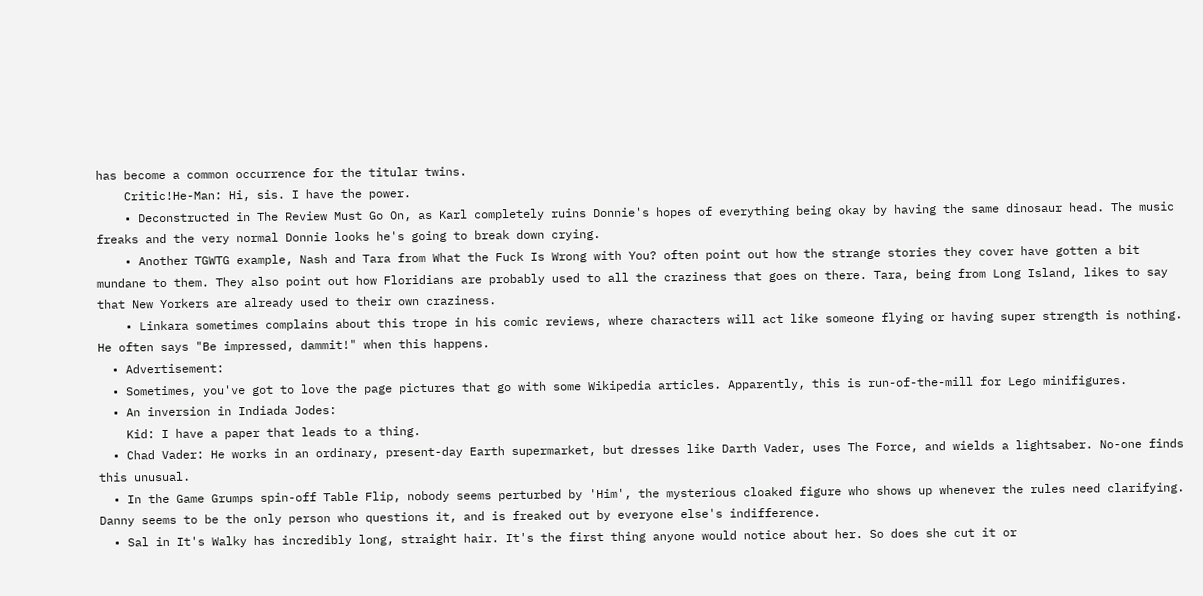has become a common occurrence for the titular twins.
    Critic!He-Man: Hi, sis. I have the power.
    • Deconstructed in The Review Must Go On, as Karl completely ruins Donnie's hopes of everything being okay by having the same dinosaur head. The music freaks and the very normal Donnie looks he's going to break down crying.
    • Another TGWTG example, Nash and Tara from What the Fuck Is Wrong with You? often point out how the strange stories they cover have gotten a bit mundane to them. They also point out how Floridians are probably used to all the craziness that goes on there. Tara, being from Long Island, likes to say that New Yorkers are already used to their own craziness.
    • Linkara sometimes complains about this trope in his comic reviews, where characters will act like someone flying or having super strength is nothing. He often says "Be impressed, dammit!" when this happens.
  • Advertisement:
  • Sometimes, you've got to love the page pictures that go with some Wikipedia articles. Apparently, this is run-of-the-mill for Lego minifigures.
  • An inversion in Indiada Jodes:
    Kid: I have a paper that leads to a thing.
  • Chad Vader: He works in an ordinary, present-day Earth supermarket, but dresses like Darth Vader, uses The Force, and wields a lightsaber. No-one finds this unusual.
  • In the Game Grumps spin-off Table Flip, nobody seems perturbed by 'Him', the mysterious cloaked figure who shows up whenever the rules need clarifying. Danny seems to be the only person who questions it, and is freaked out by everyone else's indifference.
  • Sal in It's Walky has incredibly long, straight hair. It's the first thing anyone would notice about her. So does she cut it or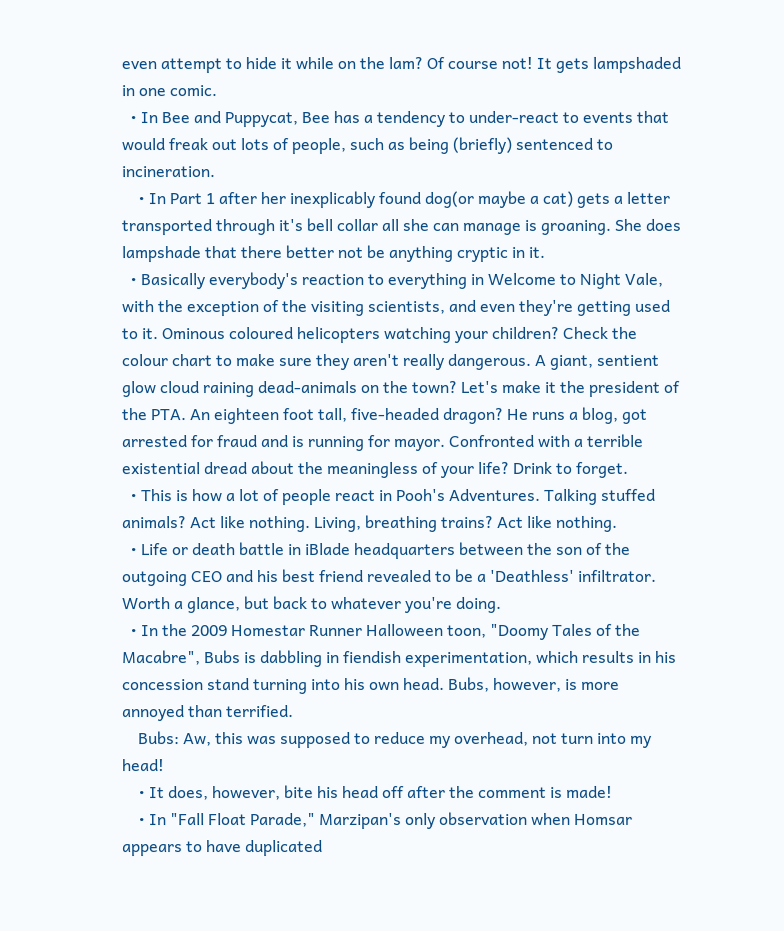even attempt to hide it while on the lam? Of course not! It gets lampshaded in one comic.
  • In Bee and Puppycat, Bee has a tendency to under-react to events that would freak out lots of people, such as being (briefly) sentenced to incineration.
    • In Part 1 after her inexplicably found dog(or maybe a cat) gets a letter transported through it's bell collar all she can manage is groaning. She does lampshade that there better not be anything cryptic in it.
  • Basically everybody's reaction to everything in Welcome to Night Vale, with the exception of the visiting scientists, and even they're getting used to it. Ominous coloured helicopters watching your children? Check the colour chart to make sure they aren't really dangerous. A giant, sentient glow cloud raining dead-animals on the town? Let's make it the president of the PTA. An eighteen foot tall, five-headed dragon? He runs a blog, got arrested for fraud and is running for mayor. Confronted with a terrible existential dread about the meaningless of your life? Drink to forget.
  • This is how a lot of people react in Pooh's Adventures. Talking stuffed animals? Act like nothing. Living, breathing trains? Act like nothing.
  • Life or death battle in iBlade headquarters between the son of the outgoing CEO and his best friend revealed to be a 'Deathless' infiltrator. Worth a glance, but back to whatever you're doing.
  • In the 2009 Homestar Runner Halloween toon, "Doomy Tales of the Macabre", Bubs is dabbling in fiendish experimentation, which results in his concession stand turning into his own head. Bubs, however, is more annoyed than terrified.
    Bubs: Aw, this was supposed to reduce my overhead, not turn into my head!
    • It does, however, bite his head off after the comment is made!
    • In "Fall Float Parade," Marzipan's only observation when Homsar appears to have duplicated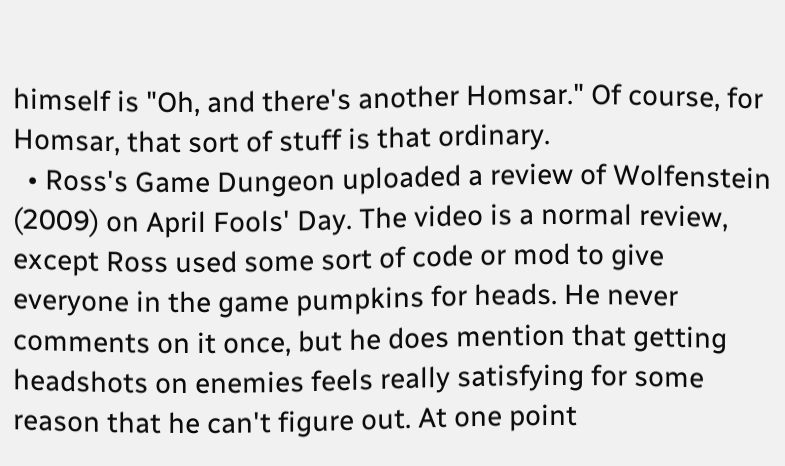himself is "Oh, and there's another Homsar." Of course, for Homsar, that sort of stuff is that ordinary.
  • Ross's Game Dungeon uploaded a review of Wolfenstein (2009) on April Fools' Day. The video is a normal review, except Ross used some sort of code or mod to give everyone in the game pumpkins for heads. He never comments on it once, but he does mention that getting headshots on enemies feels really satisfying for some reason that he can't figure out. At one point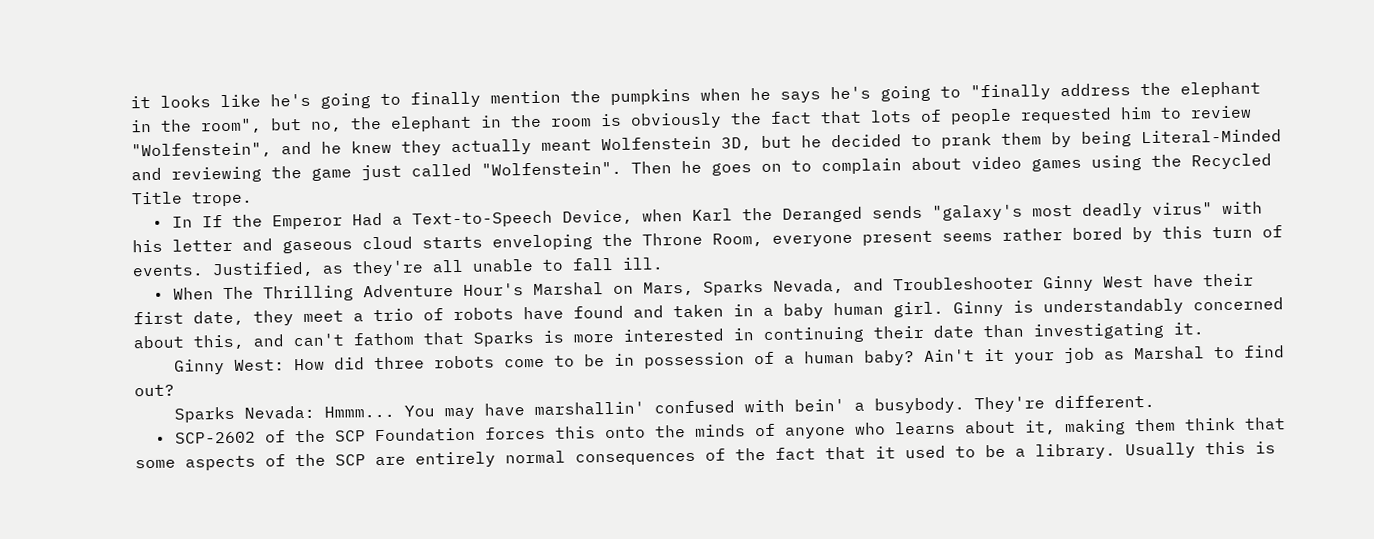it looks like he's going to finally mention the pumpkins when he says he's going to "finally address the elephant in the room", but no, the elephant in the room is obviously the fact that lots of people requested him to review "Wolfenstein", and he knew they actually meant Wolfenstein 3D, but he decided to prank them by being Literal-Minded and reviewing the game just called "Wolfenstein". Then he goes on to complain about video games using the Recycled Title trope.
  • In If the Emperor Had a Text-to-Speech Device, when Karl the Deranged sends "galaxy's most deadly virus" with his letter and gaseous cloud starts enveloping the Throne Room, everyone present seems rather bored by this turn of events. Justified, as they're all unable to fall ill.
  • When The Thrilling Adventure Hour's Marshal on Mars, Sparks Nevada, and Troubleshooter Ginny West have their first date, they meet a trio of robots have found and taken in a baby human girl. Ginny is understandably concerned about this, and can't fathom that Sparks is more interested in continuing their date than investigating it.
    Ginny West: How did three robots come to be in possession of a human baby? Ain't it your job as Marshal to find out?
    Sparks Nevada: Hmmm... You may have marshallin' confused with bein' a busybody. They're different.
  • SCP-2602 of the SCP Foundation forces this onto the minds of anyone who learns about it, making them think that some aspects of the SCP are entirely normal consequences of the fact that it used to be a library. Usually this is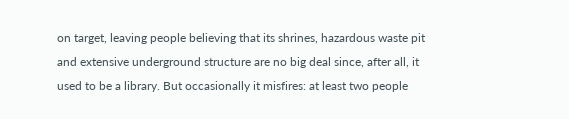on target, leaving people believing that its shrines, hazardous waste pit and extensive underground structure are no big deal since, after all, it used to be a library. But occasionally it misfires: at least two people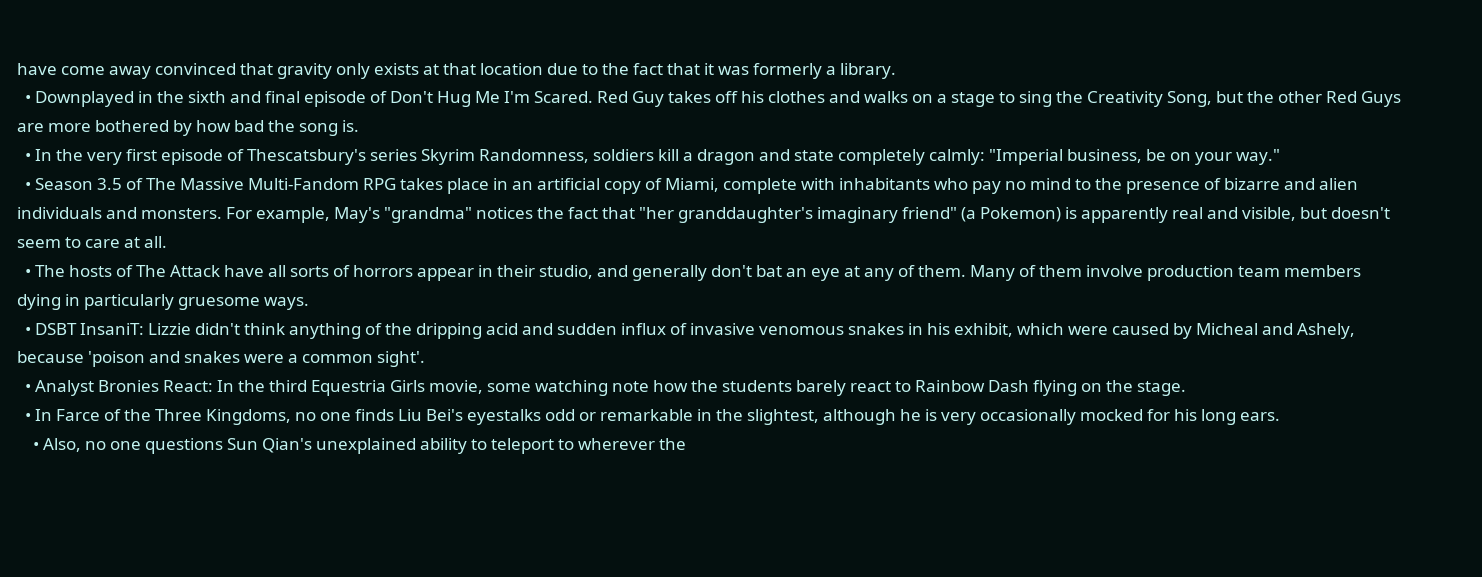have come away convinced that gravity only exists at that location due to the fact that it was formerly a library.
  • Downplayed in the sixth and final episode of Don't Hug Me I'm Scared. Red Guy takes off his clothes and walks on a stage to sing the Creativity Song, but the other Red Guys are more bothered by how bad the song is.
  • In the very first episode of Thescatsbury's series Skyrim Randomness, soldiers kill a dragon and state completely calmly: "Imperial business, be on your way."
  • Season 3.5 of The Massive Multi-Fandom RPG takes place in an artificial copy of Miami, complete with inhabitants who pay no mind to the presence of bizarre and alien individuals and monsters. For example, May's "grandma" notices the fact that "her granddaughter's imaginary friend" (a Pokemon) is apparently real and visible, but doesn't seem to care at all.
  • The hosts of The Attack have all sorts of horrors appear in their studio, and generally don't bat an eye at any of them. Many of them involve production team members dying in particularly gruesome ways.
  • DSBT InsaniT: Lizzie didn't think anything of the dripping acid and sudden influx of invasive venomous snakes in his exhibit, which were caused by Micheal and Ashely, because 'poison and snakes were a common sight'.
  • Analyst Bronies React: In the third Equestria Girls movie, some watching note how the students barely react to Rainbow Dash flying on the stage.
  • In Farce of the Three Kingdoms, no one finds Liu Bei's eyestalks odd or remarkable in the slightest, although he is very occasionally mocked for his long ears.
    • Also, no one questions Sun Qian's unexplained ability to teleport to wherever the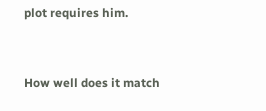plot requires him.


How well does it match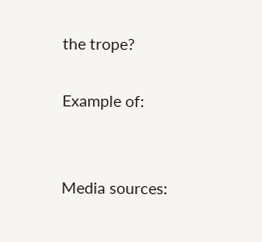the trope?

Example of:


Media sources: